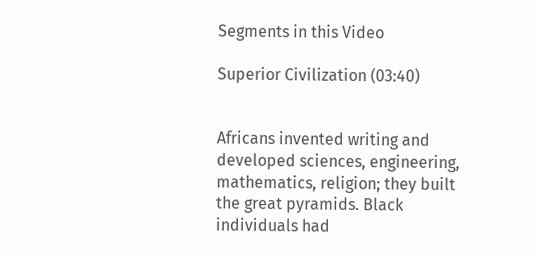Segments in this Video

Superior Civilization (03:40)


Africans invented writing and developed sciences, engineering, mathematics, religion; they built the great pyramids. Black individuals had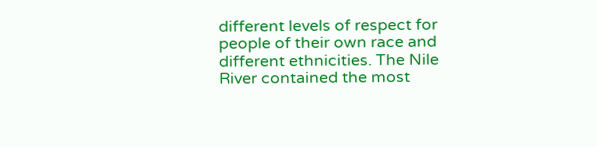different levels of respect for people of their own race and different ethnicities. The Nile River contained the most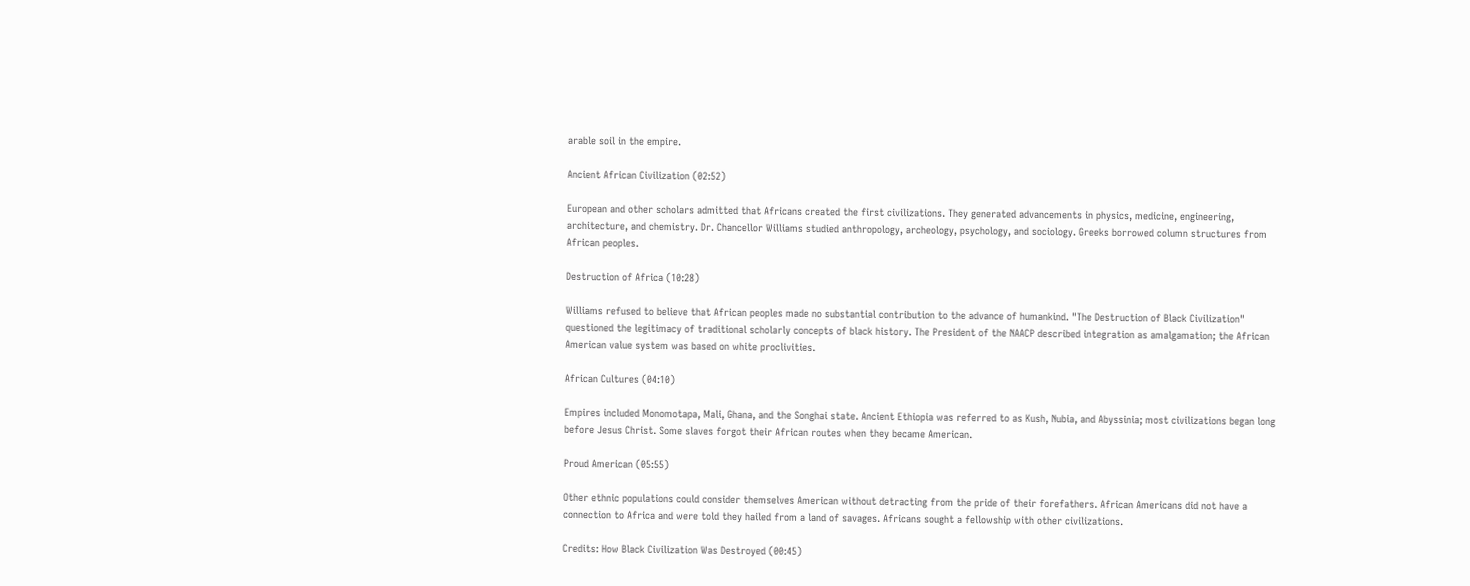arable soil in the empire.

Ancient African Civilization (02:52)

European and other scholars admitted that Africans created the first civilizations. They generated advancements in physics, medicine, engineering, architecture, and chemistry. Dr. Chancellor Williams studied anthropology, archeology, psychology, and sociology. Greeks borrowed column structures from African peoples.

Destruction of Africa (10:28)

Williams refused to believe that African peoples made no substantial contribution to the advance of humankind. "The Destruction of Black Civilization" questioned the legitimacy of traditional scholarly concepts of black history. The President of the NAACP described integration as amalgamation; the African American value system was based on white proclivities.

African Cultures (04:10)

Empires included Monomotapa, Mali, Ghana, and the Songhai state. Ancient Ethiopia was referred to as Kush, Nubia, and Abyssinia; most civilizations began long before Jesus Christ. Some slaves forgot their African routes when they became American.

Proud American (05:55)

Other ethnic populations could consider themselves American without detracting from the pride of their forefathers. African Americans did not have a connection to Africa and were told they hailed from a land of savages. Africans sought a fellowship with other civilizations.

Credits: How Black Civilization Was Destroyed (00:45)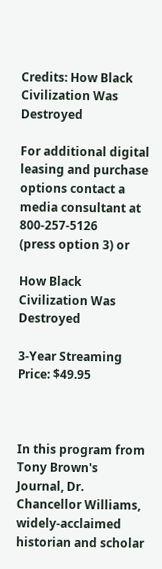Credits: How Black Civilization Was Destroyed

For additional digital leasing and purchase options contact a media consultant at 800-257-5126
(press option 3) or

How Black Civilization Was Destroyed

3-Year Streaming Price: $49.95



In this program from Tony Brown's Journal, Dr. Chancellor Williams, widely-acclaimed historian and scholar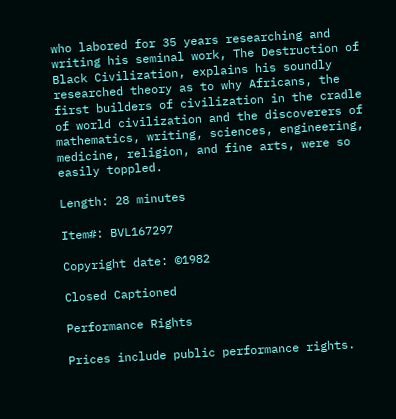who labored for 35 years researching and writing his seminal work, The Destruction of Black Civilization, explains his soundly researched theory as to why Africans, the first builders of civilization in the cradle of world civilization and the discoverers of mathematics, writing, sciences, engineering, medicine, religion, and fine arts, were so easily toppled.

Length: 28 minutes

Item#: BVL167297

Copyright date: ©1982

Closed Captioned

Performance Rights

Prices include public performance rights.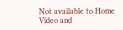Not available to Home Video and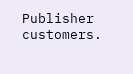Publisher customers.